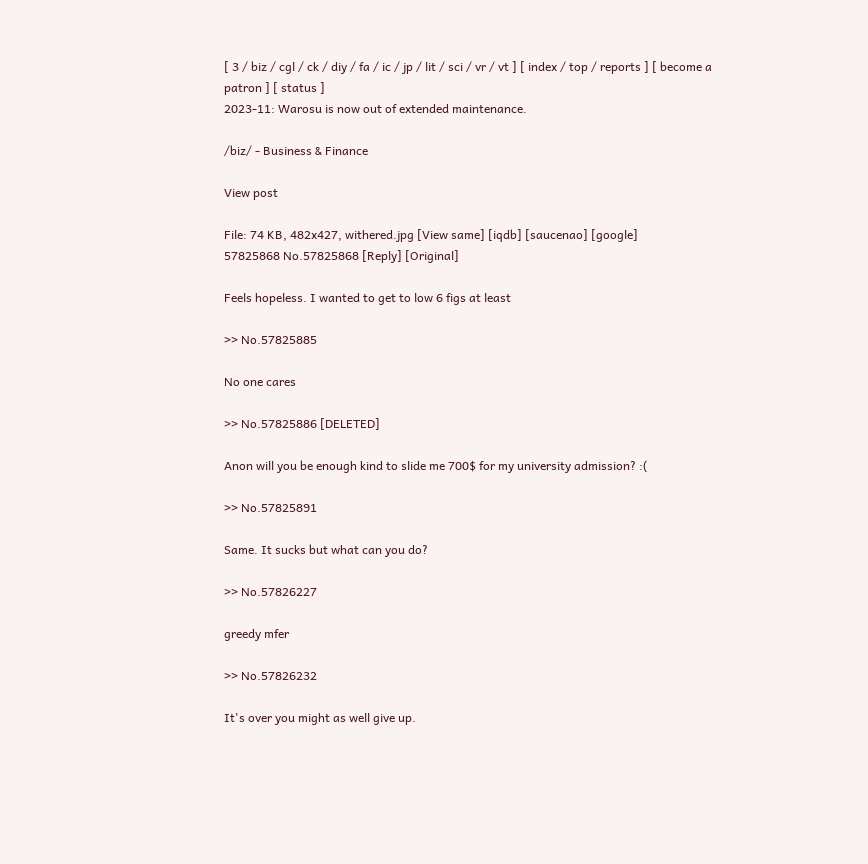[ 3 / biz / cgl / ck / diy / fa / ic / jp / lit / sci / vr / vt ] [ index / top / reports ] [ become a patron ] [ status ]
2023-11: Warosu is now out of extended maintenance.

/biz/ - Business & Finance

View post

File: 74 KB, 482x427, withered.jpg [View same] [iqdb] [saucenao] [google]
57825868 No.57825868 [Reply] [Original]

Feels hopeless. I wanted to get to low 6 figs at least

>> No.57825885

No one cares

>> No.57825886 [DELETED]

Anon will you be enough kind to slide me 700$ for my university admission? :(

>> No.57825891

Same. It sucks but what can you do?

>> No.57826227

greedy mfer

>> No.57826232

It's over you might as well give up.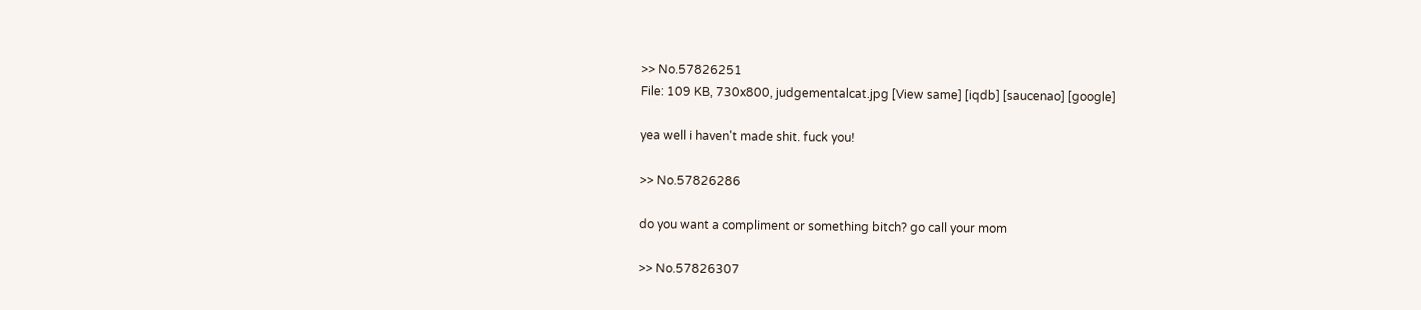>> No.57826251
File: 109 KB, 730x800, judgementalcat.jpg [View same] [iqdb] [saucenao] [google]

yea well i haven't made shit. fuck you!

>> No.57826286

do you want a compliment or something bitch? go call your mom

>> No.57826307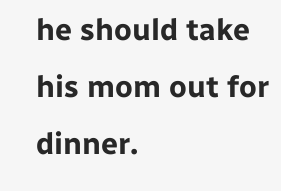he should take his mom out for dinner.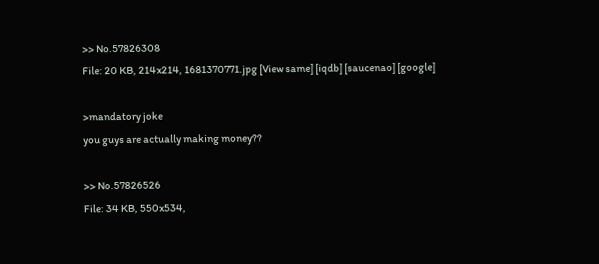>> No.57826308
File: 20 KB, 214x214, 1681370771.jpg [View same] [iqdb] [saucenao] [google]

>mandatory joke
you guys are actually making money??

>> No.57826526
File: 34 KB, 550x534,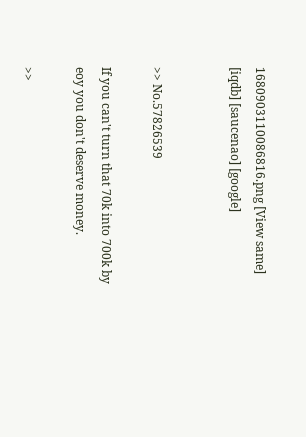1680903110086816.png [View same] [iqdb] [saucenao] [google]


>> No.57826539

If you can't turn that 70k into 700k by eoy you don't deserve money.

>>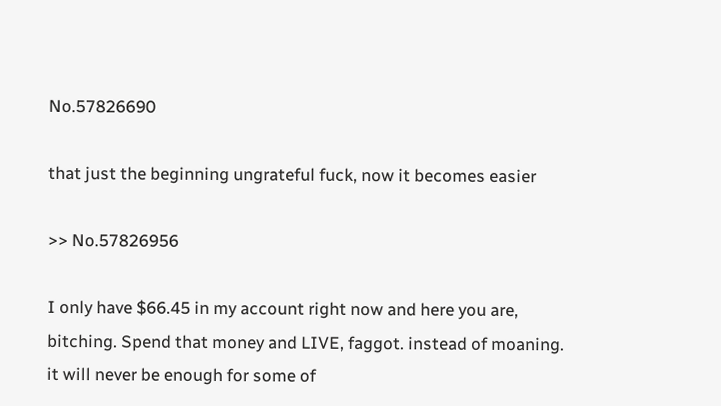No.57826690

that just the beginning ungrateful fuck, now it becomes easier

>> No.57826956

I only have $66.45 in my account right now and here you are, bitching. Spend that money and LIVE, faggot. instead of moaning. it will never be enough for some of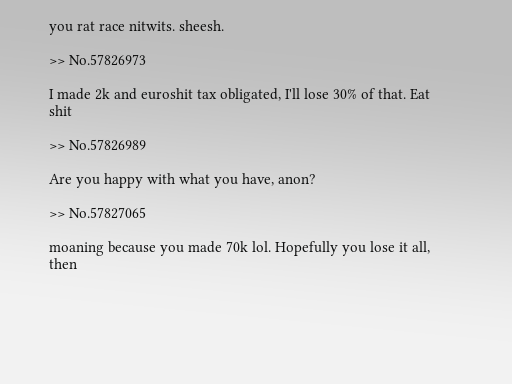you rat race nitwits. sheesh.

>> No.57826973

I made 2k and euroshit tax obligated, I'll lose 30% of that. Eat shit

>> No.57826989

Are you happy with what you have, anon?

>> No.57827065

moaning because you made 70k lol. Hopefully you lose it all, then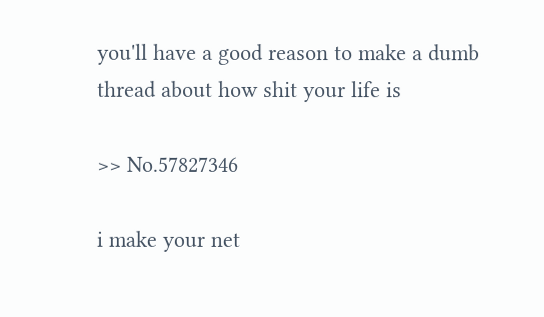you'll have a good reason to make a dumb thread about how shit your life is

>> No.57827346

i make your net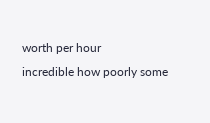worth per hour
incredible how poorly some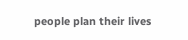people plan their lives